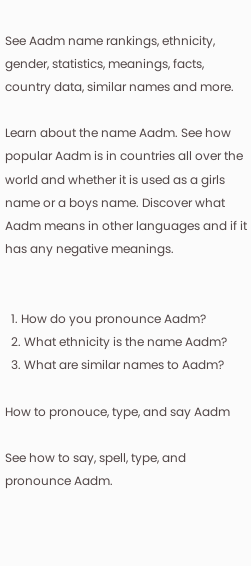See Aadm name rankings, ethnicity, gender, statistics, meanings, facts, country data, similar names and more.

Learn about the name Aadm. See how popular Aadm is in countries all over the world and whether it is used as a girls name or a boys name. Discover what Aadm means in other languages and if it has any negative meanings.


  1. How do you pronounce Aadm?
  2. What ethnicity is the name Aadm?
  3. What are similar names to Aadm?

How to pronouce, type, and say Aadm

See how to say, spell, type, and pronounce Aadm.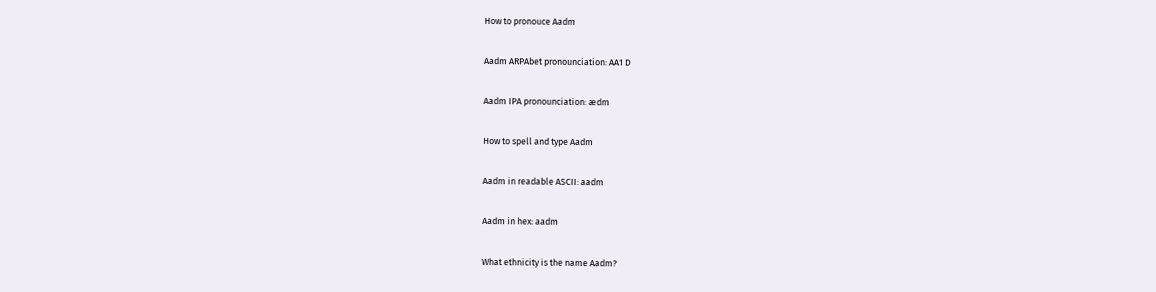How to pronouce Aadm

Aadm ARPAbet pronounciation: AA1 D

Aadm IPA pronounciation: ædm

How to spell and type Aadm

Aadm in readable ASCII: aadm

Aadm in hex: aadm

What ethnicity is the name Aadm?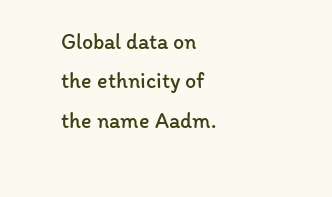Global data on the ethnicity of the name Aadm.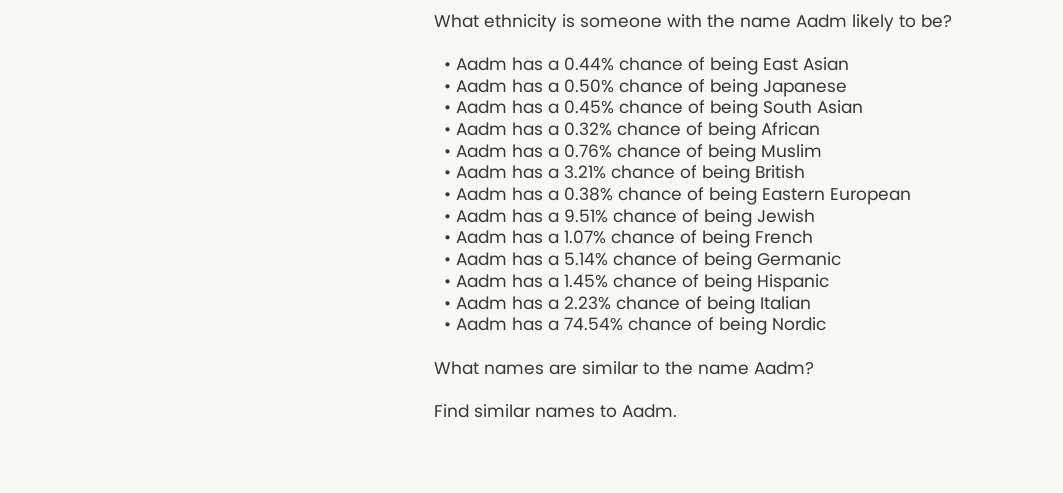What ethnicity is someone with the name Aadm likely to be?

  • Aadm has a 0.44% chance of being East Asian
  • Aadm has a 0.50% chance of being Japanese
  • Aadm has a 0.45% chance of being South Asian
  • Aadm has a 0.32% chance of being African
  • Aadm has a 0.76% chance of being Muslim
  • Aadm has a 3.21% chance of being British
  • Aadm has a 0.38% chance of being Eastern European
  • Aadm has a 9.51% chance of being Jewish
  • Aadm has a 1.07% chance of being French
  • Aadm has a 5.14% chance of being Germanic
  • Aadm has a 1.45% chance of being Hispanic
  • Aadm has a 2.23% chance of being Italian
  • Aadm has a 74.54% chance of being Nordic

What names are similar to the name Aadm?

Find similar names to Aadm.